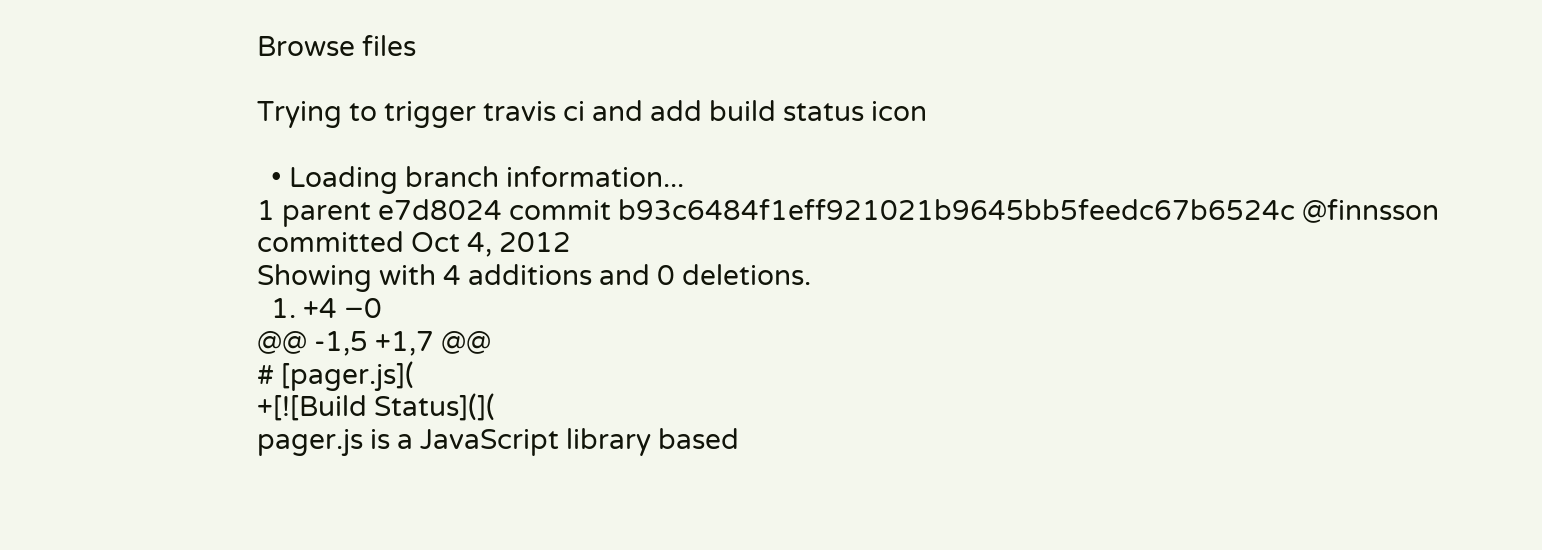Browse files

Trying to trigger travis ci and add build status icon

  • Loading branch information...
1 parent e7d8024 commit b93c6484f1eff921021b9645bb5feedc67b6524c @finnsson committed Oct 4, 2012
Showing with 4 additions and 0 deletions.
  1. +4 −0
@@ -1,5 +1,7 @@
# [pager.js](
+[![Build Status](](
pager.js is a JavaScript library based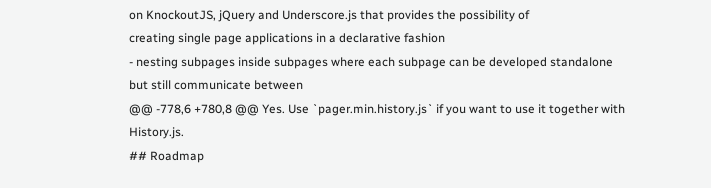on KnockoutJS, jQuery and Underscore.js that provides the possibility of
creating single page applications in a declarative fashion
- nesting subpages inside subpages where each subpage can be developed standalone but still communicate between
@@ -778,6 +780,8 @@ Yes. Use `pager.min.history.js` if you want to use it together with History.js.
## Roadmap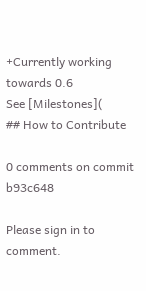+Currently working towards 0.6
See [Milestones](
## How to Contribute

0 comments on commit b93c648

Please sign in to comment.